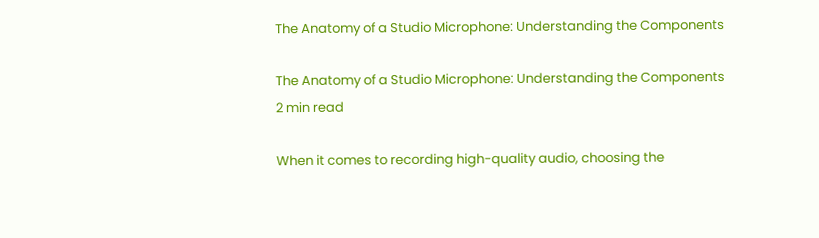The Anatomy of a Studio Microphone: Understanding the Components

The Anatomy of a Studio Microphone: Understanding the Components
2 min read

When it comes to recording high-quality audio, choosing the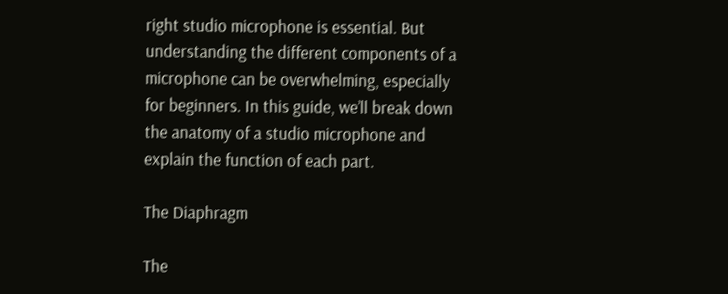right studio microphone is essential. But understanding the different components of a microphone can be overwhelming, especially for beginners. In this guide, we’ll break down the anatomy of a studio microphone and explain the function of each part.

The Diaphragm

The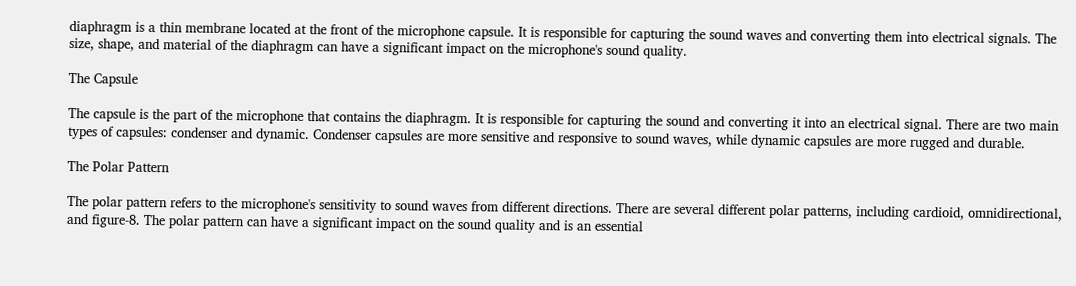diaphragm is a thin membrane located at the front of the microphone capsule. It is responsible for capturing the sound waves and converting them into electrical signals. The size, shape, and material of the diaphragm can have a significant impact on the microphone's sound quality.

The Capsule

The capsule is the part of the microphone that contains the diaphragm. It is responsible for capturing the sound and converting it into an electrical signal. There are two main types of capsules: condenser and dynamic. Condenser capsules are more sensitive and responsive to sound waves, while dynamic capsules are more rugged and durable.

The Polar Pattern

The polar pattern refers to the microphone's sensitivity to sound waves from different directions. There are several different polar patterns, including cardioid, omnidirectional, and figure-8. The polar pattern can have a significant impact on the sound quality and is an essential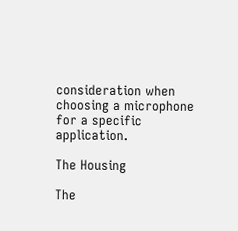consideration when choosing a microphone for a specific application.

The Housing

The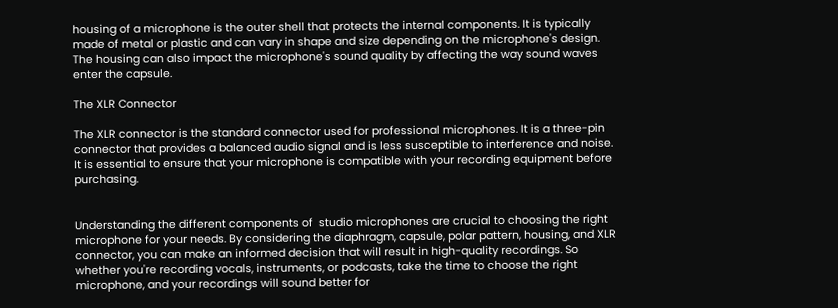housing of a microphone is the outer shell that protects the internal components. It is typically made of metal or plastic and can vary in shape and size depending on the microphone's design. The housing can also impact the microphone's sound quality by affecting the way sound waves enter the capsule.

The XLR Connector

The XLR connector is the standard connector used for professional microphones. It is a three-pin connector that provides a balanced audio signal and is less susceptible to interference and noise. It is essential to ensure that your microphone is compatible with your recording equipment before purchasing.


Understanding the different components of  studio microphones are crucial to choosing the right microphone for your needs. By considering the diaphragm, capsule, polar pattern, housing, and XLR connector, you can make an informed decision that will result in high-quality recordings. So whether you're recording vocals, instruments, or podcasts, take the time to choose the right microphone, and your recordings will sound better for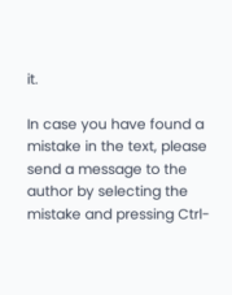it.

In case you have found a mistake in the text, please send a message to the author by selecting the mistake and pressing Ctrl-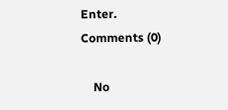Enter.
Comments (0)

    No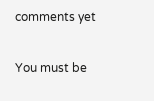comments yet

You must be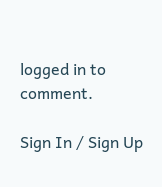logged in to comment.

Sign In / Sign Up